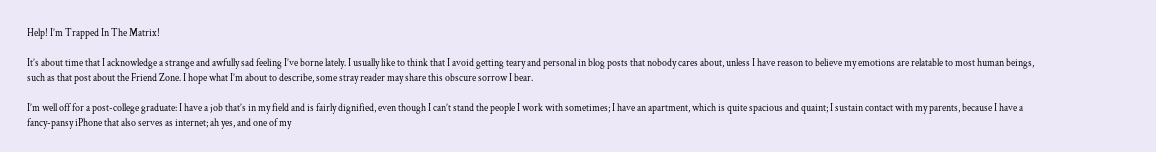Help! I’m Trapped In The Matrix!

It’s about time that I acknowledge a strange and awfully sad feeling I’ve borne lately. I usually like to think that I avoid getting teary and personal in blog posts that nobody cares about, unless I have reason to believe my emotions are relatable to most human beings, such as that post about the Friend Zone. I hope what I’m about to describe, some stray reader may share this obscure sorrow I bear.

I’m well off for a post-college graduate: I have a job that’s in my field and is fairly dignified, even though I can’t stand the people I work with sometimes; I have an apartment, which is quite spacious and quaint; I sustain contact with my parents, because I have a fancy-pansy iPhone that also serves as internet; ah yes, and one of my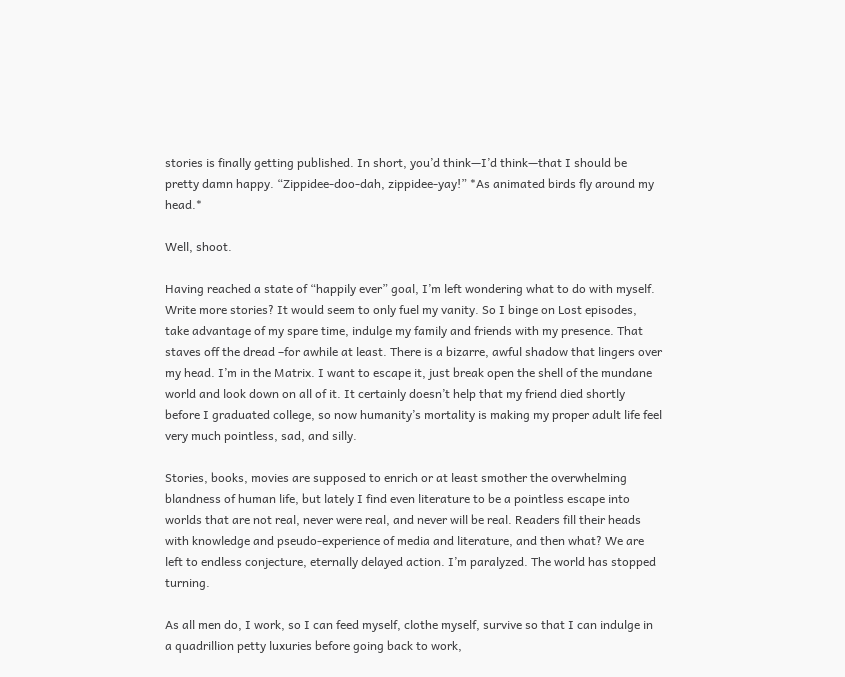stories is finally getting published. In short, you’d think—I’d think—that I should be pretty damn happy. “Zippidee-doo-dah, zippidee-yay!” *As animated birds fly around my head.*

Well, shoot.

Having reached a state of “happily ever” goal, I’m left wondering what to do with myself. Write more stories? It would seem to only fuel my vanity. So I binge on Lost episodes, take advantage of my spare time, indulge my family and friends with my presence. That staves off the dread –for awhile at least. There is a bizarre, awful shadow that lingers over my head. I’m in the Matrix. I want to escape it, just break open the shell of the mundane world and look down on all of it. It certainly doesn’t help that my friend died shortly before I graduated college, so now humanity’s mortality is making my proper adult life feel very much pointless, sad, and silly.

Stories, books, movies are supposed to enrich or at least smother the overwhelming blandness of human life, but lately I find even literature to be a pointless escape into worlds that are not real, never were real, and never will be real. Readers fill their heads with knowledge and pseudo-experience of media and literature, and then what? We are left to endless conjecture, eternally delayed action. I’m paralyzed. The world has stopped turning.

As all men do, I work, so I can feed myself, clothe myself, survive so that I can indulge in a quadrillion petty luxuries before going back to work,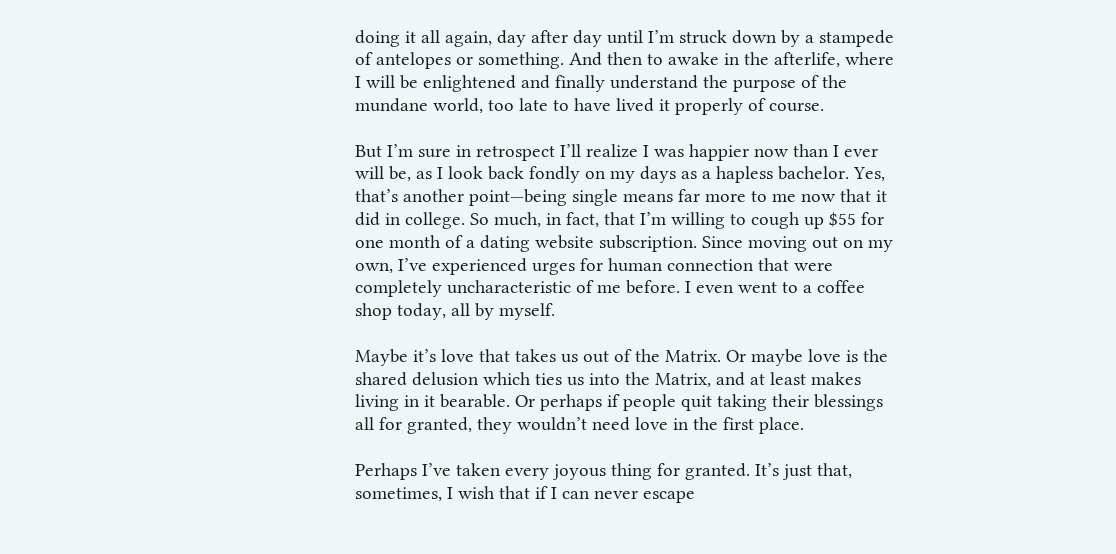doing it all again, day after day until I’m struck down by a stampede of antelopes or something. And then to awake in the afterlife, where I will be enlightened and finally understand the purpose of the mundane world, too late to have lived it properly of course.

But I’m sure in retrospect I’ll realize I was happier now than I ever will be, as I look back fondly on my days as a hapless bachelor. Yes, that’s another point—being single means far more to me now that it did in college. So much, in fact, that I’m willing to cough up $55 for one month of a dating website subscription. Since moving out on my own, I’ve experienced urges for human connection that were completely uncharacteristic of me before. I even went to a coffee shop today, all by myself.

Maybe it’s love that takes us out of the Matrix. Or maybe love is the shared delusion which ties us into the Matrix, and at least makes living in it bearable. Or perhaps if people quit taking their blessings all for granted, they wouldn’t need love in the first place.

Perhaps I’ve taken every joyous thing for granted. It’s just that, sometimes, I wish that if I can never escape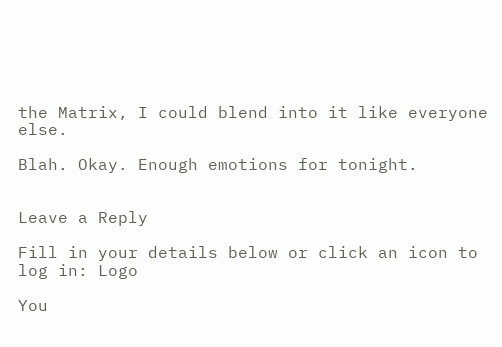the Matrix, I could blend into it like everyone else.

Blah. Okay. Enough emotions for tonight.


Leave a Reply

Fill in your details below or click an icon to log in: Logo

You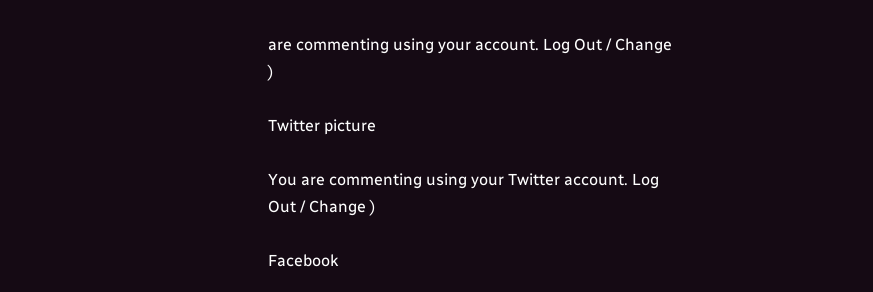are commenting using your account. Log Out / Change )

Twitter picture

You are commenting using your Twitter account. Log Out / Change )

Facebook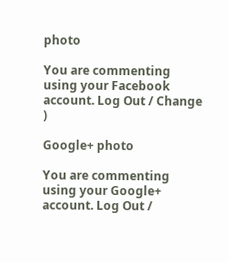photo

You are commenting using your Facebook account. Log Out / Change )

Google+ photo

You are commenting using your Google+ account. Log Out /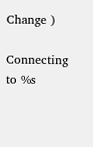Change )

Connecting to %s